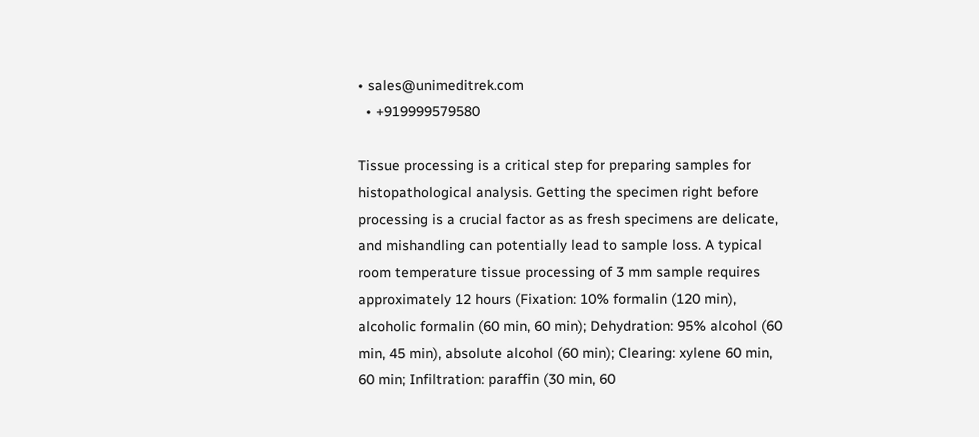• sales@unimeditrek.com
  • +919999579580

Tissue processing is a critical step for preparing samples for histopathological analysis. Getting the specimen right before processing is a crucial factor as as fresh specimens are delicate, and mishandling can potentially lead to sample loss. A typical room temperature tissue processing of 3 mm sample requires approximately 12 hours (Fixation: 10% formalin (120 min), alcoholic formalin (60 min, 60 min); Dehydration: 95% alcohol (60 min, 45 min), absolute alcohol (60 min); Clearing: xylene 60 min, 60 min; Infiltration: paraffin (30 min, 60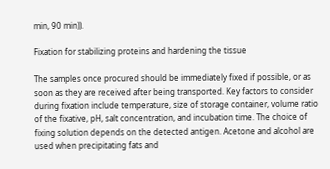min, 90 min)).

Fixation for stabilizing proteins and hardening the tissue

The samples once procured should be immediately fixed if possible, or as soon as they are received after being transported. Key factors to consider during fixation include temperature, size of storage container, volume ratio of the fixative, pH, salt concentration, and incubation time. The choice of fixing solution depends on the detected antigen. Acetone and alcohol are used when precipitating fats and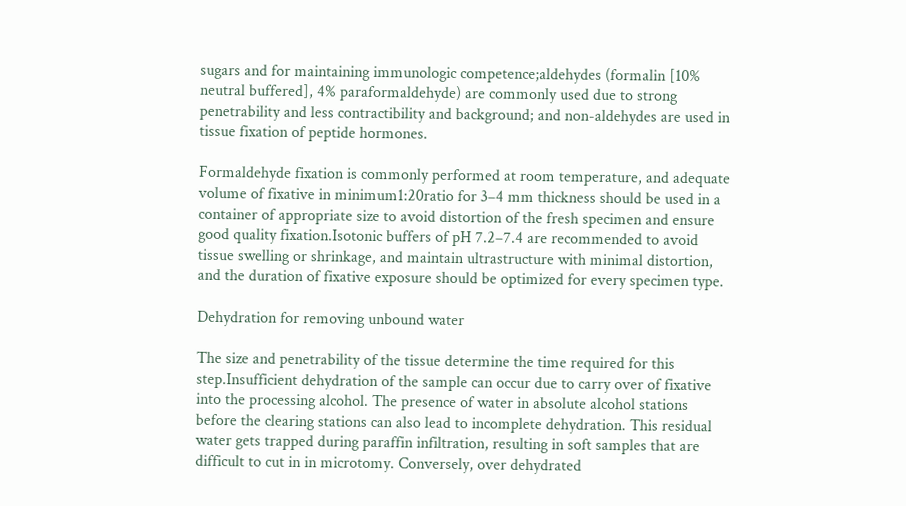sugars and for maintaining immunologic competence;aldehydes (formalin [10% neutral buffered], 4% paraformaldehyde) are commonly used due to strong penetrability and less contractibility and background; and non-aldehydes are used in tissue fixation of peptide hormones.

Formaldehyde fixation is commonly performed at room temperature, and adequate volume of fixative in minimum1:20ratio for 3–4 mm thickness should be used in a container of appropriate size to avoid distortion of the fresh specimen and ensure good quality fixation.Isotonic buffers of pH 7.2–7.4 are recommended to avoid tissue swelling or shrinkage, and maintain ultrastructure with minimal distortion, and the duration of fixative exposure should be optimized for every specimen type.

Dehydration for removing unbound water

The size and penetrability of the tissue determine the time required for this step.Insufficient dehydration of the sample can occur due to carry over of fixative into the processing alcohol. The presence of water in absolute alcohol stations before the clearing stations can also lead to incomplete dehydration. This residual water gets trapped during paraffin infiltration, resulting in soft samples that are difficult to cut in in microtomy. Conversely, over dehydrated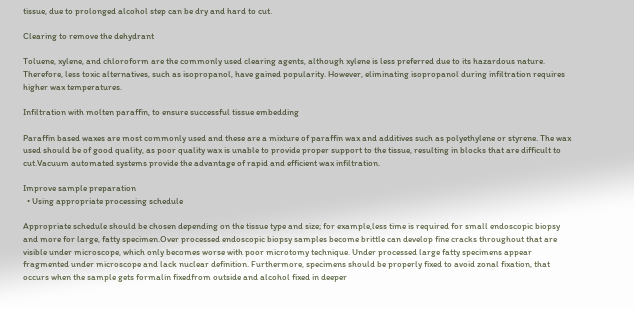tissue, due to prolonged alcohol step can be dry and hard to cut.

Clearing to remove the dehydrant

Toluene, xylene, and chloroform are the commonly used clearing agents, although xylene is less preferred due to its hazardous nature. Therefore, less toxic alternatives, such as isopropanol, have gained popularity. However, eliminating isopropanol during infiltration requires higher wax temperatures.

Infiltration with molten paraffin, to ensure successful tissue embedding

Paraffin based waxes are most commonly used and these are a mixture of paraffin wax and additives such as polyethylene or styrene. The wax used should be of good quality, as poor quality wax is unable to provide proper support to the tissue, resulting in blocks that are difficult to cut.Vacuum automated systems provide the advantage of rapid and efficient wax infiltration.

Improve sample preparation
  • Using appropriate processing schedule

Appropriate schedule should be chosen depending on the tissue type and size; for example,less time is required for small endoscopic biopsy and more for large, fatty specimen.Over processed endoscopic biopsy samples become brittle can develop fine cracks throughout that are visible under microscope, which only becomes worse with poor microtomy technique. Under processed large fatty specimens appear fragmented under microscope and lack nuclear definition. Furthermore, specimens should be properly fixed to avoid zonal fixation, that occurs when the sample gets formalin fixedfrom outside and alcohol fixed in deeper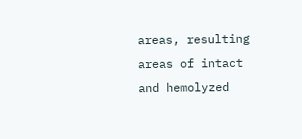areas, resulting areas of intact and hemolyzed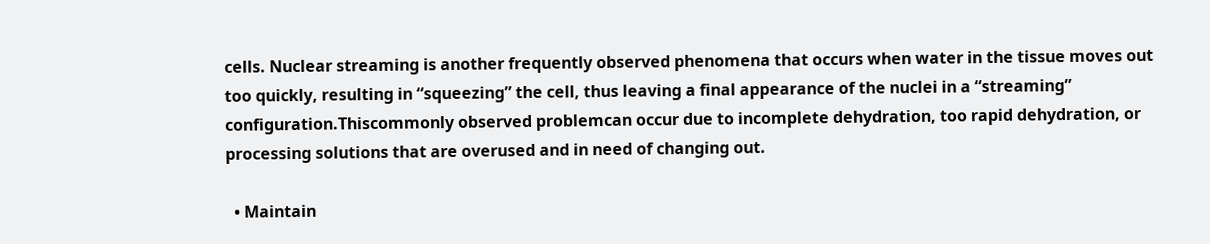cells. Nuclear streaming is another frequently observed phenomena that occurs when water in the tissue moves out too quickly, resulting in “squeezing” the cell, thus leaving a final appearance of the nuclei in a “streaming” configuration.Thiscommonly observed problemcan occur due to incomplete dehydration, too rapid dehydration, or processing solutions that are overused and in need of changing out.

  • Maintain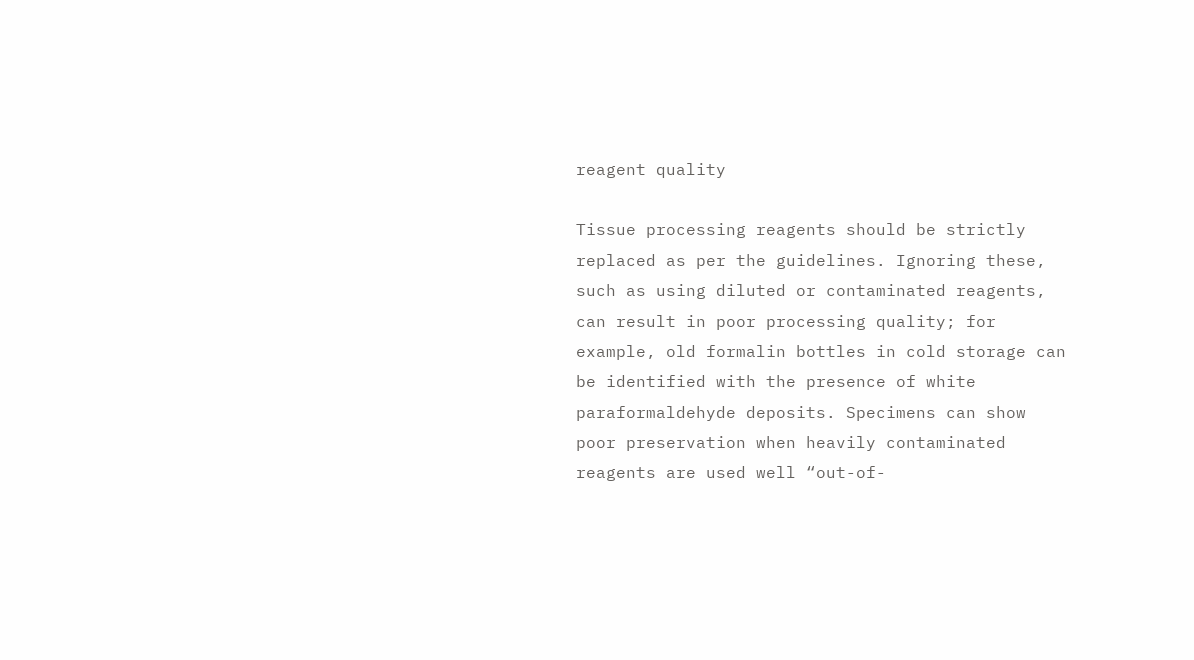reagent quality

Tissue processing reagents should be strictly replaced as per the guidelines. Ignoring these, such as using diluted or contaminated reagents, can result in poor processing quality; for example, old formalin bottles in cold storage can be identified with the presence of white paraformaldehyde deposits. Specimens can show poor preservation when heavily contaminated reagents are used well “out-of-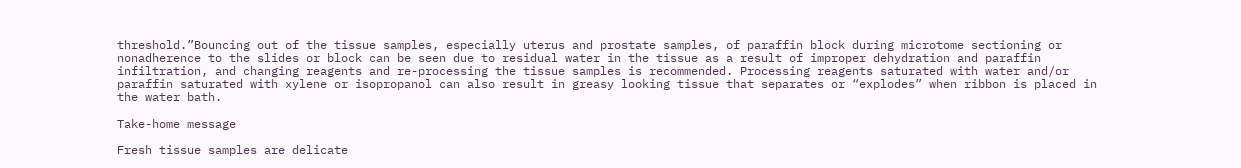threshold.”Bouncing out of the tissue samples, especially uterus and prostate samples, of paraffin block during microtome sectioning or nonadherence to the slides or block can be seen due to residual water in the tissue as a result of improper dehydration and paraffin infiltration, and changing reagents and re-processing the tissue samples is recommended. Processing reagents saturated with water and/or paraffin saturated with xylene or isopropanol can also result in greasy looking tissue that separates or “explodes” when ribbon is placed in the water bath.

Take-home message

Fresh tissue samples are delicate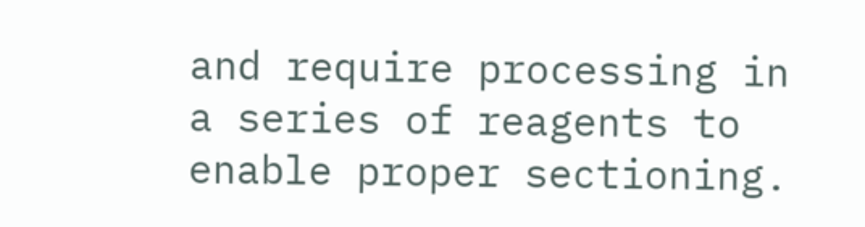and require processing in a series of reagents to enable proper sectioning.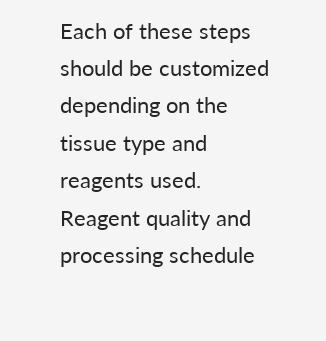Each of these steps should be customized depending on the tissue type and reagents used. Reagent quality and processing schedule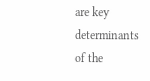are key determinants of the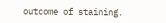outcome of staining.